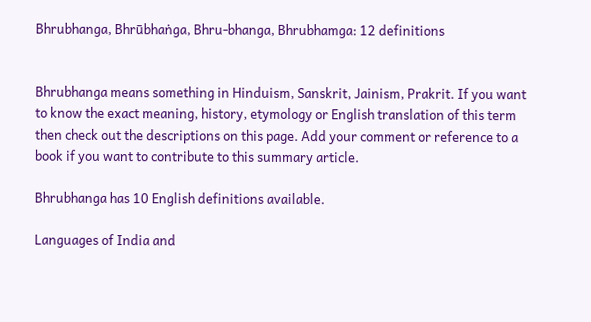Bhrubhanga, Bhrūbhaṅga, Bhru-bhanga, Bhrubhamga: 12 definitions


Bhrubhanga means something in Hinduism, Sanskrit, Jainism, Prakrit. If you want to know the exact meaning, history, etymology or English translation of this term then check out the descriptions on this page. Add your comment or reference to a book if you want to contribute to this summary article.

Bhrubhanga has 10 English definitions available.

Languages of India and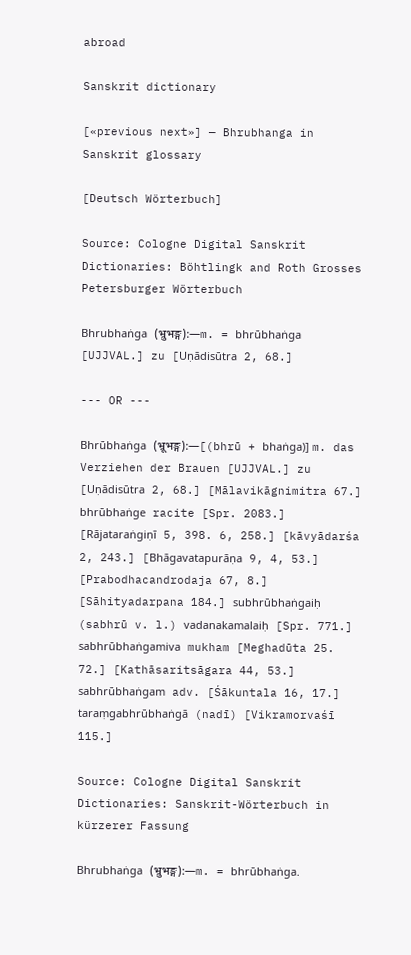abroad

Sanskrit dictionary

[«previous next»] — Bhrubhanga in Sanskrit glossary

[Deutsch Wörterbuch]

Source: Cologne Digital Sanskrit Dictionaries: Böhtlingk and Roth Grosses Petersburger Wörterbuch

Bhrubhaṅga (भ्रुभङ्ग):—m. = bhrūbhaṅga [UJJVAL.] zu [Uṇādisūtra 2, 68.]

--- OR ---

Bhrūbhaṅga (भ्रूभङ्ग):—[(bhrū + bhaṅga)] m. das Verziehen der Brauen [UJJVAL.] zu [Uṇādisūtra 2, 68.] [Mālavikāgnimitra 67.] bhrūbhaṅge racite [Spr. 2083.] [Rājataraṅgiṇī 5, 398. 6, 258.] [kāvyādarśa 2, 243.] [Bhāgavatapurāṇa 9, 4, 53.] [Prabodhacandrodaja 67, 8.] [Sāhityadarpana 184.] subhrūbhaṅgaiḥ (sabhrū v. l.) vadanakamalaiḥ [Spr. 771.] sabhrūbhaṅgamiva mukham [Meghadūta 25. 72.] [Kathāsaritsāgara 44, 53.] sabhrūbhaṅgam adv. [Śākuntala 16, 17.] taraṃgabhrūbhaṅgā (nadī) [Vikramorvaśī 115.]

Source: Cologne Digital Sanskrit Dictionaries: Sanskrit-Wörterbuch in kürzerer Fassung

Bhrubhaṅga (भ्रुभङ्ग):—m. = bhrūbhaṅga.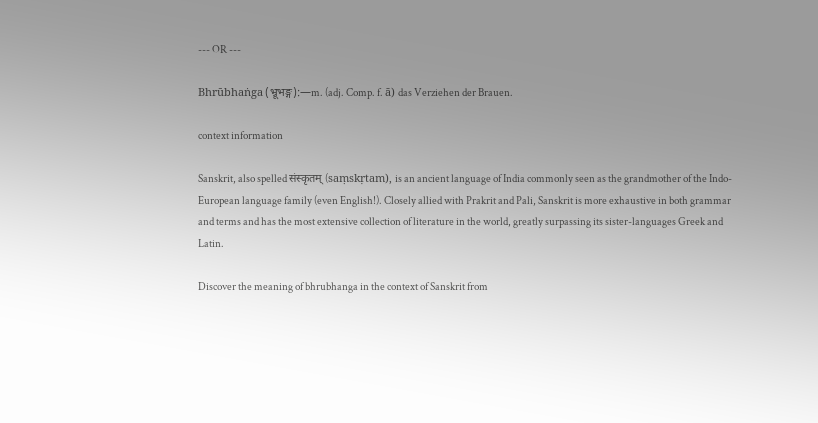--- OR ---

Bhrūbhaṅga (भ्रूभङ्ग):—m. (adj. Comp. f. ā) das Verziehen der Brauen.

context information

Sanskrit, also spelled संस्कृतम् (saṃskṛtam), is an ancient language of India commonly seen as the grandmother of the Indo-European language family (even English!). Closely allied with Prakrit and Pali, Sanskrit is more exhaustive in both grammar and terms and has the most extensive collection of literature in the world, greatly surpassing its sister-languages Greek and Latin.

Discover the meaning of bhrubhanga in the context of Sanskrit from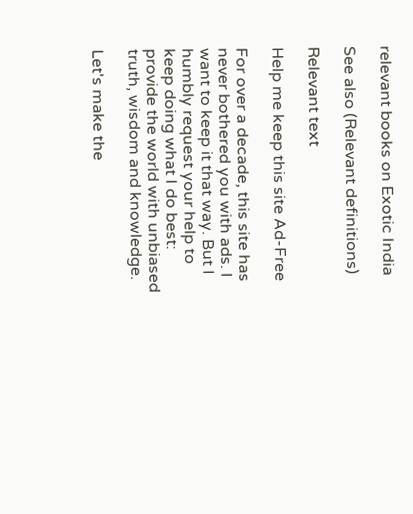relevant books on Exotic India

See also (Relevant definitions)

Relevant text

Help me keep this site Ad-Free

For over a decade, this site has never bothered you with ads. I want to keep it that way. But I humbly request your help to keep doing what I do best: provide the world with unbiased truth, wisdom and knowledge.

Let's make the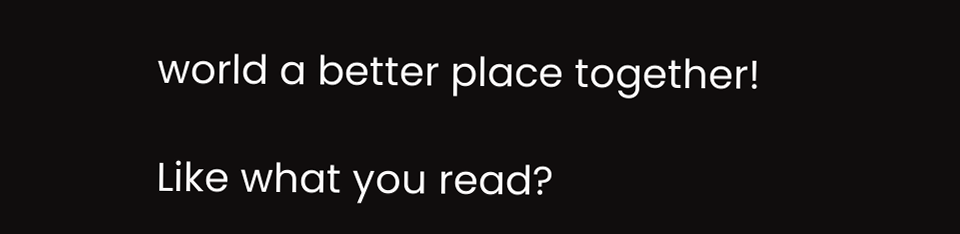world a better place together!

Like what you read?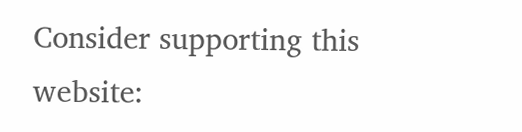Consider supporting this website: